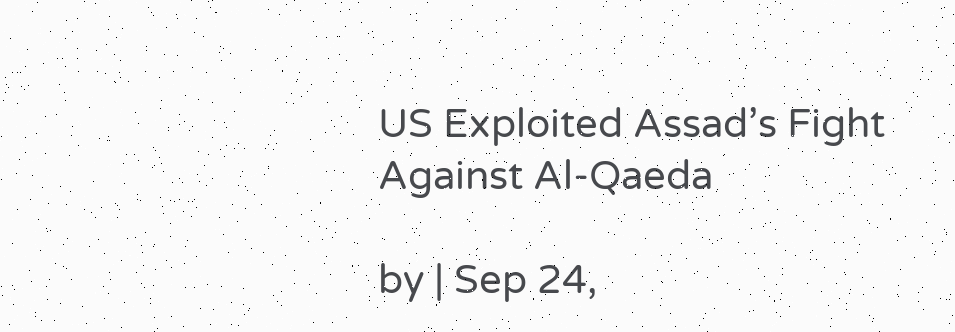US Exploited Assad’s Fight Against Al-Qaeda

by | Sep 24,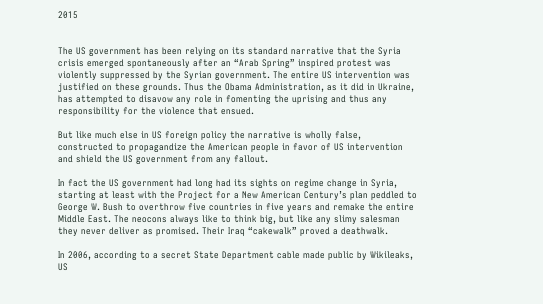2015


The US government has been relying on its standard narrative that the Syria crisis emerged spontaneously after an “Arab Spring” inspired protest was violently suppressed by the Syrian government. The entire US intervention was justified on these grounds. Thus the Obama Administration, as it did in Ukraine, has attempted to disavow any role in fomenting the uprising and thus any responsibility for the violence that ensued.

But like much else in US foreign policy the narrative is wholly false, constructed to propagandize the American people in favor of US intervention and shield the US government from any fallout.

In fact the US government had long had its sights on regime change in Syria, starting at least with the Project for a New American Century’s plan peddled to George W. Bush to overthrow five countries in five years and remake the entire Middle East. The neocons always like to think big, but like any slimy salesman they never deliver as promised. Their Iraq “cakewalk” proved a deathwalk.

In 2006, according to a secret State Department cable made public by Wikileaks, US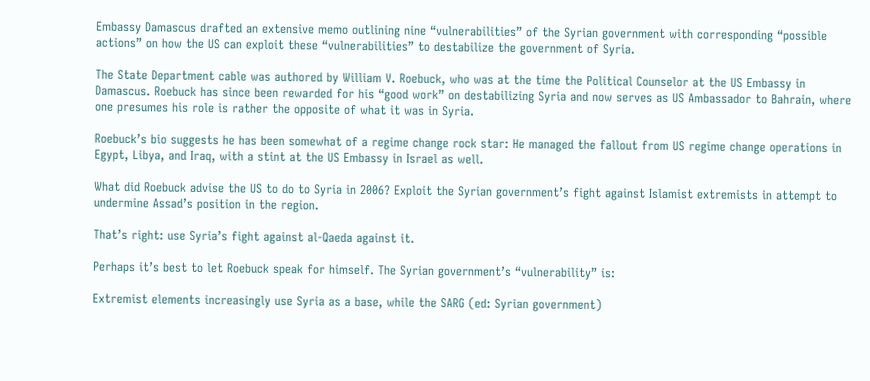Embassy Damascus drafted an extensive memo outlining nine “vulnerabilities” of the Syrian government with corresponding “possible actions” on how the US can exploit these “vulnerabilities” to destabilize the government of Syria.

The State Department cable was authored by William V. Roebuck, who was at the time the Political Counselor at the US Embassy in Damascus. Roebuck has since been rewarded for his “good work” on destabilizing Syria and now serves as US Ambassador to Bahrain, where one presumes his role is rather the opposite of what it was in Syria.

Roebuck’s bio suggests he has been somewhat of a regime change rock star: He managed the fallout from US regime change operations in Egypt, Libya, and Iraq, with a stint at the US Embassy in Israel as well.

What did Roebuck advise the US to do to Syria in 2006? Exploit the Syrian government’s fight against Islamist extremists in attempt to undermine Assad’s position in the region.

That’s right: use Syria’s fight against al-Qaeda against it.

Perhaps it’s best to let Roebuck speak for himself. The Syrian government’s “vulnerability” is:

Extremist elements increasingly use Syria as a base, while the SARG (ed: Syrian government)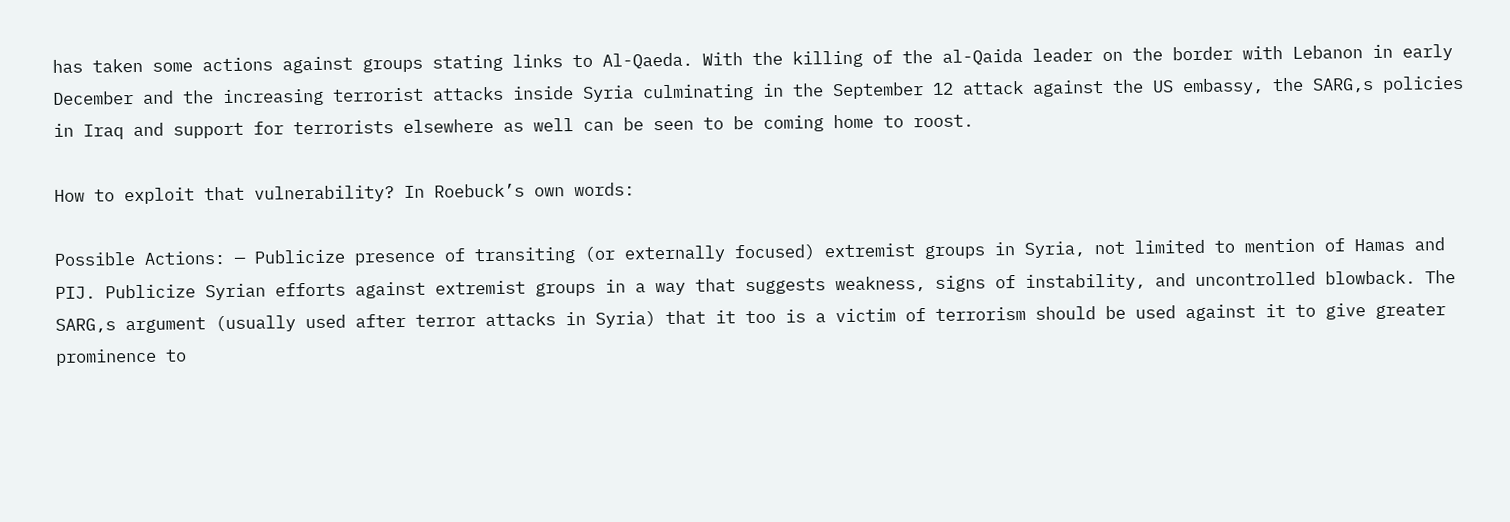has taken some actions against groups stating links to Al-Qaeda. With the killing of the al-Qaida leader on the border with Lebanon in early December and the increasing terrorist attacks inside Syria culminating in the September 12 attack against the US embassy, the SARG,s policies in Iraq and support for terrorists elsewhere as well can be seen to be coming home to roost.

How to exploit that vulnerability? In Roebuck’s own words:

Possible Actions: — Publicize presence of transiting (or externally focused) extremist groups in Syria, not limited to mention of Hamas and PIJ. Publicize Syrian efforts against extremist groups in a way that suggests weakness, signs of instability, and uncontrolled blowback. The SARG,s argument (usually used after terror attacks in Syria) that it too is a victim of terrorism should be used against it to give greater prominence to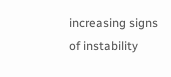increasing signs of instability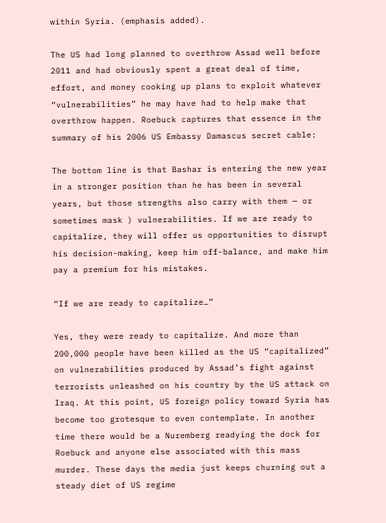within Syria. (emphasis added).

The US had long planned to overthrow Assad well before 2011 and had obviously spent a great deal of time, effort, and money cooking up plans to exploit whatever “vulnerabilities” he may have had to help make that overthrow happen. Roebuck captures that essence in the summary of his 2006 US Embassy Damascus secret cable:

The bottom line is that Bashar is entering the new year in a stronger position than he has been in several years, but those strengths also carry with them — or sometimes mask ) vulnerabilities. If we are ready to capitalize, they will offer us opportunities to disrupt his decision-making, keep him off-balance, and make him pay a premium for his mistakes.

“If we are ready to capitalize…”

Yes, they were ready to capitalize. And more than 200,000 people have been killed as the US “capitalized” on vulnerabilities produced by Assad’s fight against terrorists unleashed on his country by the US attack on Iraq. At this point, US foreign policy toward Syria has become too grotesque to even contemplate. In another time there would be a Nuremberg readying the dock for Roebuck and anyone else associated with this mass murder. These days the media just keeps churning out a steady diet of US regime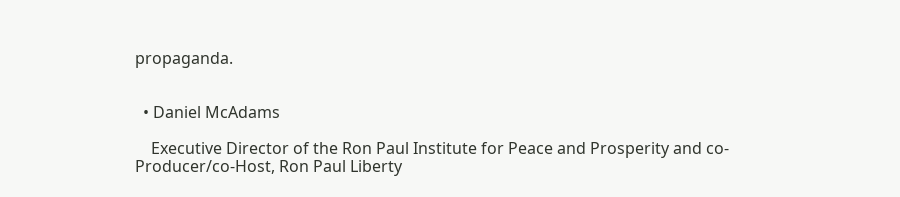propaganda.


  • Daniel McAdams

    Executive Director of the Ron Paul Institute for Peace and Prosperity and co-Producer/co-Host, Ron Paul Liberty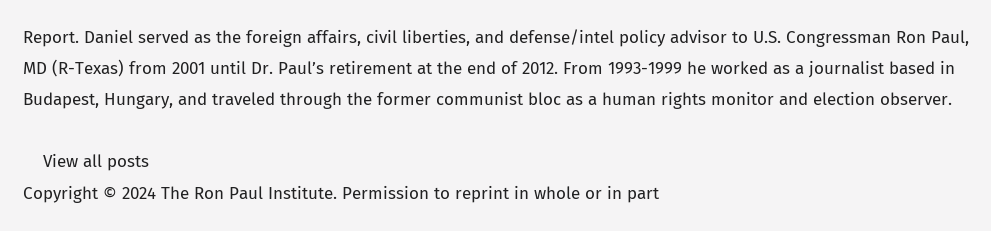Report. Daniel served as the foreign affairs, civil liberties, and defense/intel policy advisor to U.S. Congressman Ron Paul, MD (R-Texas) from 2001 until Dr. Paul’s retirement at the end of 2012. From 1993-1999 he worked as a journalist based in Budapest, Hungary, and traveled through the former communist bloc as a human rights monitor and election observer.

    View all posts
Copyright © 2024 The Ron Paul Institute. Permission to reprint in whole or in part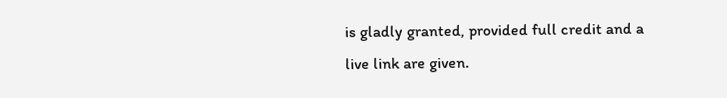is gladly granted, provided full credit and a live link are given.